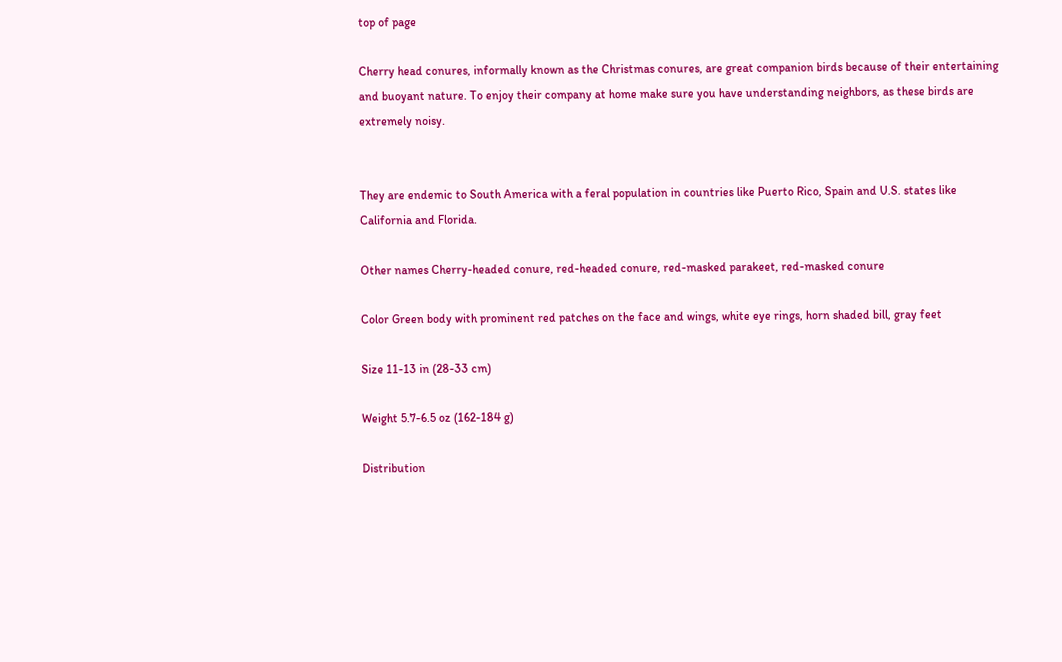top of page

Cherry head conures, informally known as the Christmas conures, are great companion birds because of their entertaining and buoyant nature. To enjoy their company at home make sure you have understanding neighbors, as these birds are extremely noisy.


They are endemic to South America with a feral population in countries like Puerto Rico, Spain and U.S. states like California and Florida.

Other names Cherry-headed conure, red-headed conure, red-masked parakeet, red-masked conure

Color Green body with prominent red patches on the face and wings, white eye rings, horn shaded bill, gray feet

Size 11-13 in (28-33 cm)

Weight 5.7-6.5 oz (162-184 g)

Distribution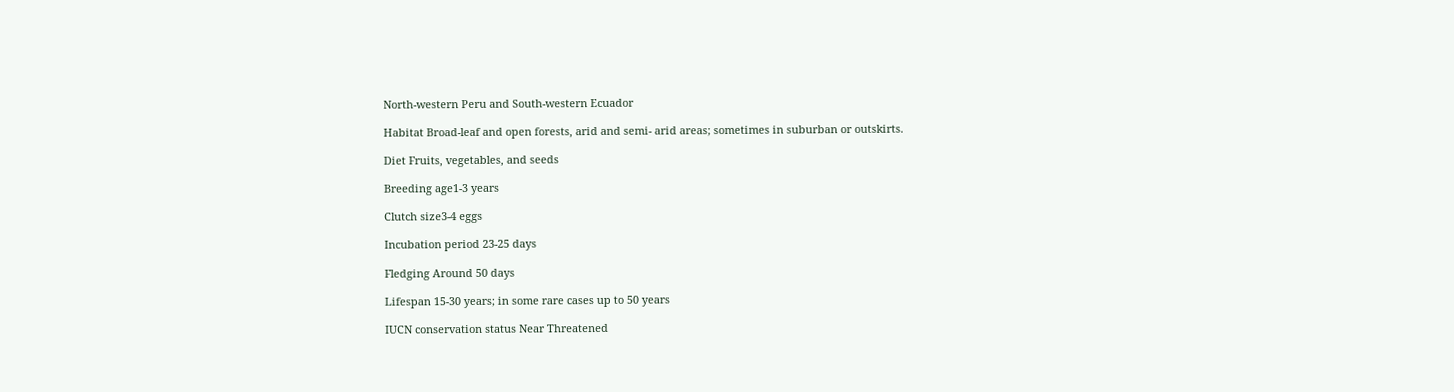North-western Peru and South-western Ecuador

Habitat Broad-leaf and open forests, arid and semi- arid areas; sometimes in suburban or outskirts.

Diet Fruits, vegetables, and seeds

Breeding age1-3 years

Clutch size3-4 eggs

Incubation period 23-25 days

Fledging Around 50 days

Lifespan 15-30 years; in some rare cases up to 50 years

IUCN conservation status Near Threatened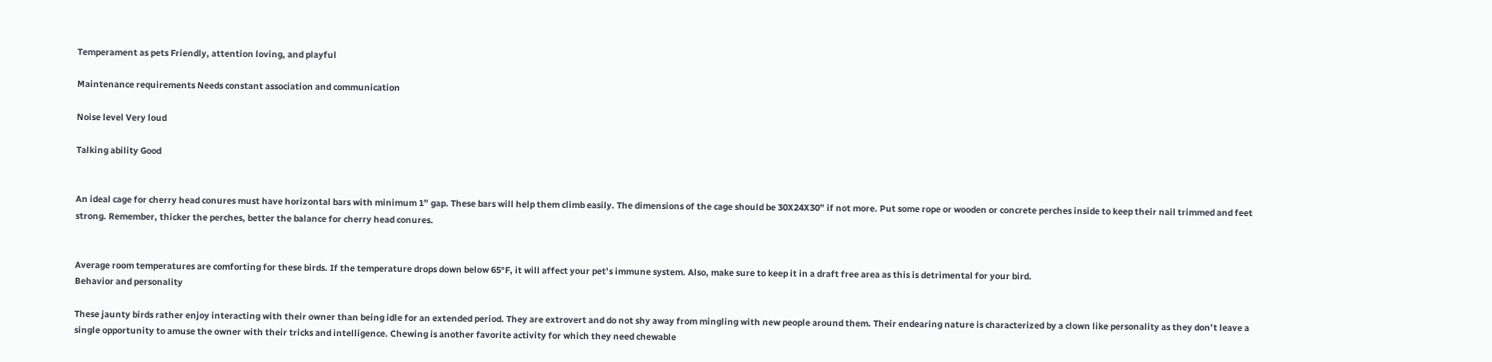Temperament as pets Friendly, attention loving, and playful

Maintenance requirements Needs constant association and communication

Noise level Very loud

Talking ability Good


An ideal cage for cherry head conures must have horizontal bars with minimum 1” gap. These bars will help them climb easily. The dimensions of the cage should be 30X24X30” if not more. Put some rope or wooden or concrete perches inside to keep their nail trimmed and feet strong. Remember, thicker the perches, better the balance for cherry head conures.


Average room temperatures are comforting for these birds. If the temperature drops down below 65°F, it will affect your pet’s immune system. Also, make sure to keep it in a draft free area as this is detrimental for your bird.
Behavior and personality

These jaunty birds rather enjoy interacting with their owner than being idle for an extended period. They are extrovert and do not shy away from mingling with new people around them. Their endearing nature is characterized by a clown like personality as they don’t leave a single opportunity to amuse the owner with their tricks and intelligence. Chewing is another favorite activity for which they need chewable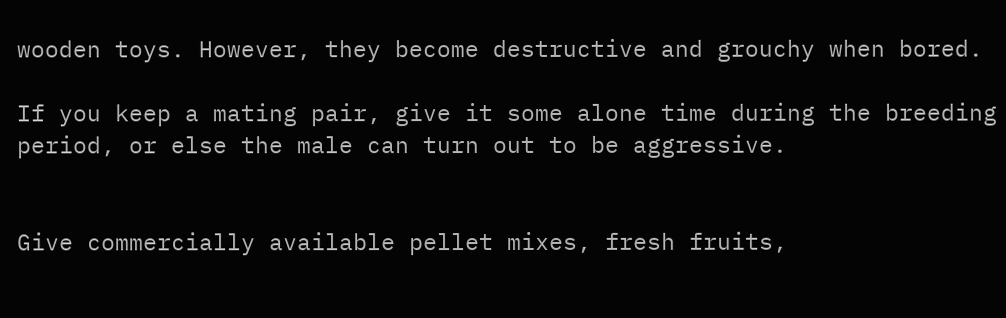wooden toys. However, they become destructive and grouchy when bored.

If you keep a mating pair, give it some alone time during the breeding period, or else the male can turn out to be aggressive.


Give commercially available pellet mixes, fresh fruits,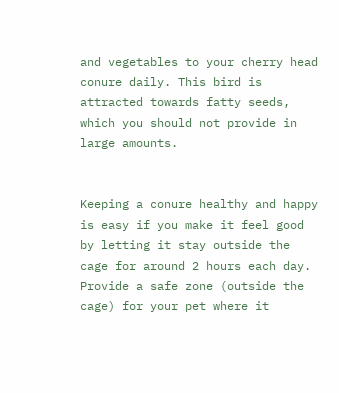and vegetables to your cherry head conure daily. This bird is attracted towards fatty seeds, which you should not provide in large amounts.


Keeping a conure healthy and happy is easy if you make it feel good by letting it stay outside the cage for around 2 hours each day. Provide a safe zone (outside the cage) for your pet where it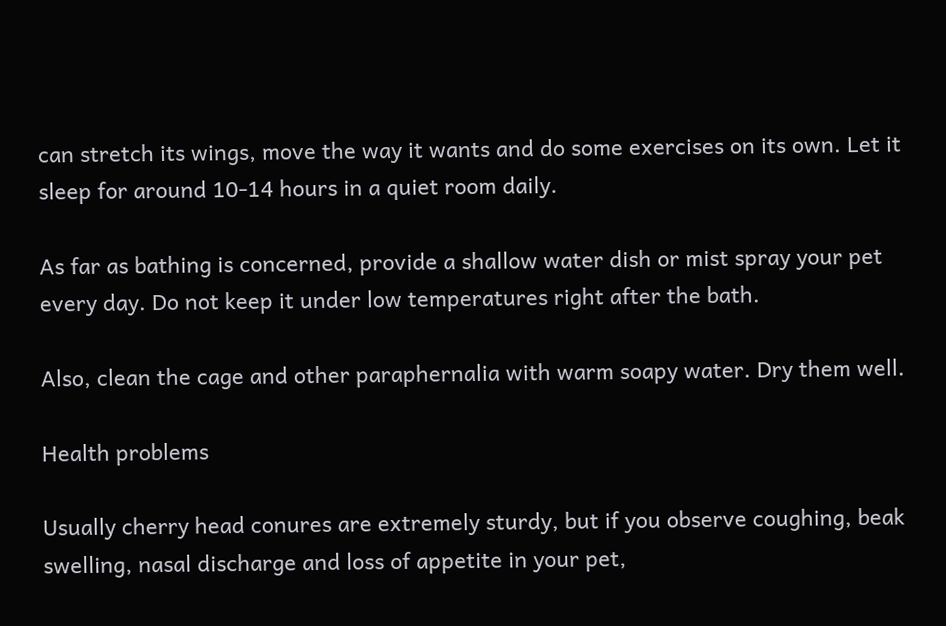can stretch its wings, move the way it wants and do some exercises on its own. Let it sleep for around 10-14 hours in a quiet room daily.

As far as bathing is concerned, provide a shallow water dish or mist spray your pet every day. Do not keep it under low temperatures right after the bath.

Also, clean the cage and other paraphernalia with warm soapy water. Dry them well.

Health problems

Usually cherry head conures are extremely sturdy, but if you observe coughing, beak swelling, nasal discharge and loss of appetite in your pet,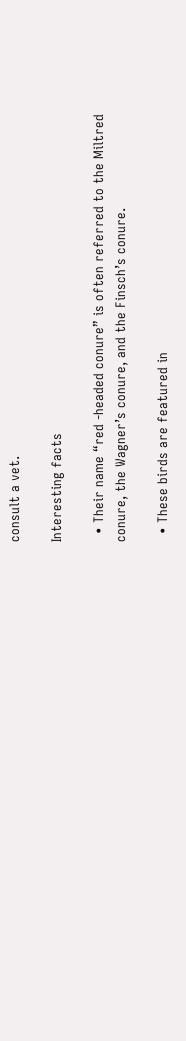consult a vet.

Interesting facts

  • Their name “red -headed conure” is often referred to the Miltred conure, the Wagner’s conure, and the Finsch’s conure.

  • These birds are featured in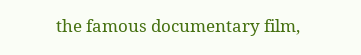the famous documentary film,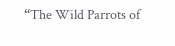“The Wild Parrots of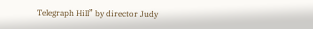Telegraph Hill” by director Judy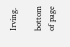Irving.

bottom of page